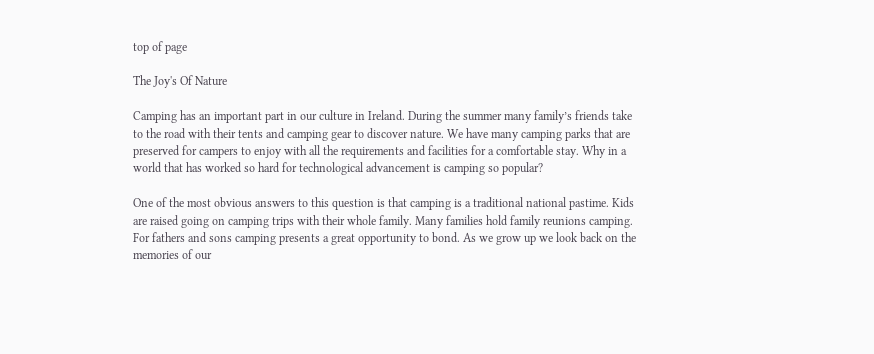top of page

The Joy's Of Nature

Camping has an important part in our culture in Ireland. During the summer many family’s friends take to the road with their tents and camping gear to discover nature. We have many camping parks that are preserved for campers to enjoy with all the requirements and facilities for a comfortable stay. Why in a world that has worked so hard for technological advancement is camping so popular?

One of the most obvious answers to this question is that camping is a traditional national pastime. Kids are raised going on camping trips with their whole family. Many families hold family reunions camping. For fathers and sons camping presents a great opportunity to bond. As we grow up we look back on the memories of our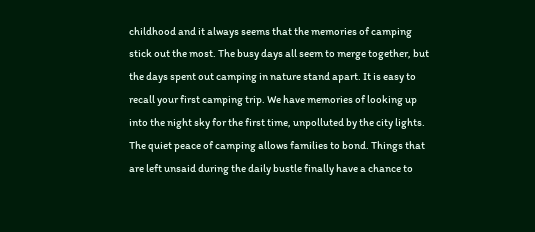childhood and it always seems that the memories of camping stick out the most. The busy days all seem to merge together, but the days spent out camping in nature stand apart. It is easy to recall your first camping trip. We have memories of looking up into the night sky for the first time, unpolluted by the city lights. The quiet peace of camping allows families to bond. Things that are left unsaid during the daily bustle finally have a chance to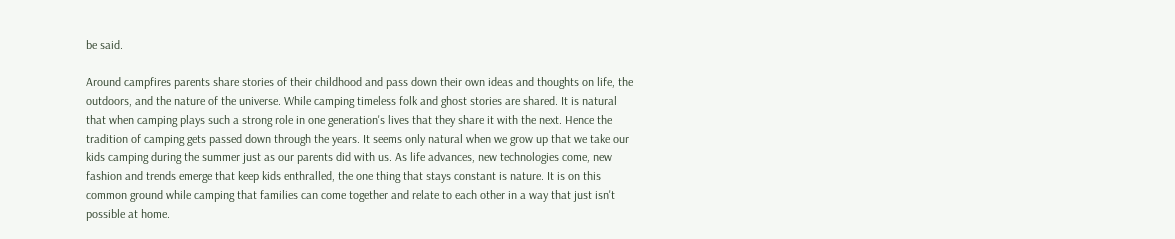be said.

Around campfires parents share stories of their childhood and pass down their own ideas and thoughts on life, the outdoors, and the nature of the universe. While camping timeless folk and ghost stories are shared. It is natural that when camping plays such a strong role in one generation's lives that they share it with the next. Hence the tradition of camping gets passed down through the years. It seems only natural when we grow up that we take our kids camping during the summer just as our parents did with us. As life advances, new technologies come, new fashion and trends emerge that keep kids enthralled, the one thing that stays constant is nature. It is on this common ground while camping that families can come together and relate to each other in a way that just isn't possible at home.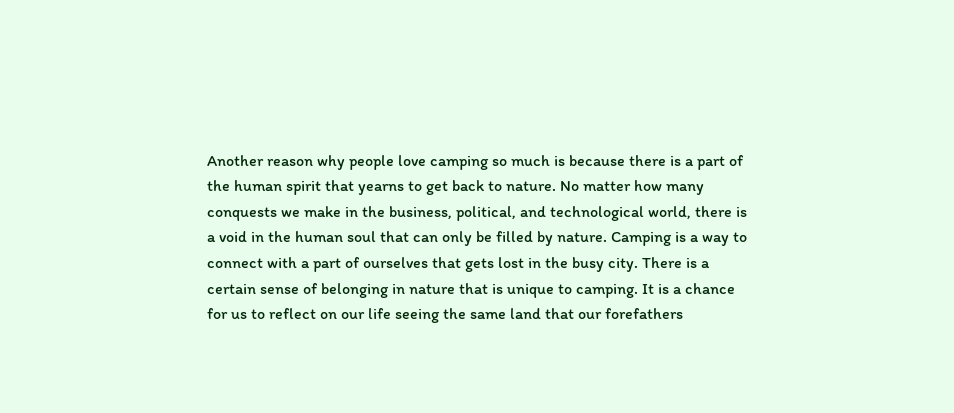Another reason why people love camping so much is because there is a part of the human spirit that yearns to get back to nature. No matter how many conquests we make in the business, political, and technological world, there is a void in the human soul that can only be filled by nature. Camping is a way to connect with a part of ourselves that gets lost in the busy city. There is a certain sense of belonging in nature that is unique to camping. It is a chance for us to reflect on our life seeing the same land that our forefathers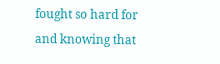fought so hard for and knowing that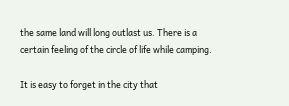the same land will long outlast us. There is a certain feeling of the circle of life while camping.

It is easy to forget in the city that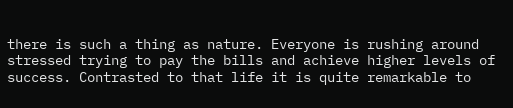there is such a thing as nature. Everyone is rushing around stressed trying to pay the bills and achieve higher levels of success. Contrasted to that life it is quite remarkable to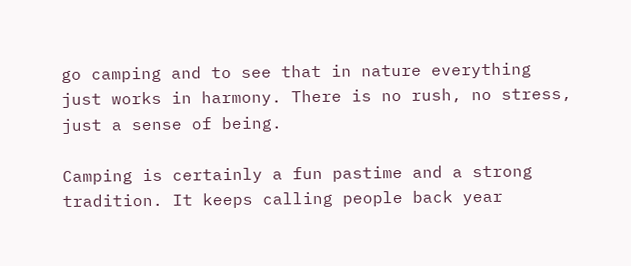go camping and to see that in nature everything just works in harmony. There is no rush, no stress, just a sense of being.

Camping is certainly a fun pastime and a strong tradition. It keeps calling people back year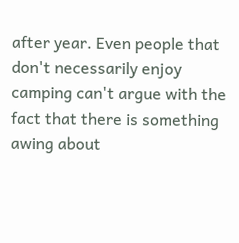after year. Even people that don't necessarily enjoy camping can't argue with the fact that there is something awing about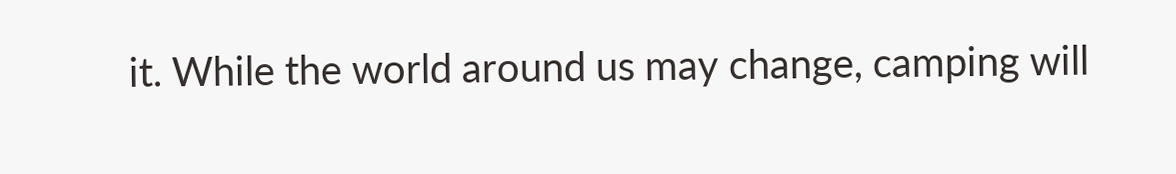it. While the world around us may change, camping will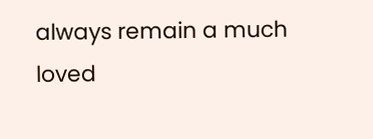always remain a much loved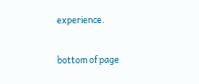experience.

bottom of page